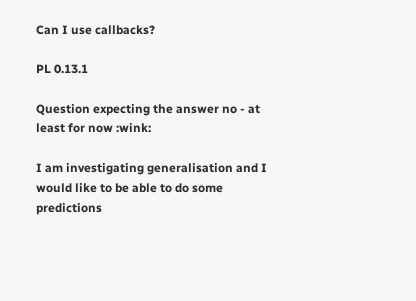Can I use callbacks?

PL 0.13.1

Question expecting the answer no - at least for now :wink:

I am investigating generalisation and I would like to be able to do some predictions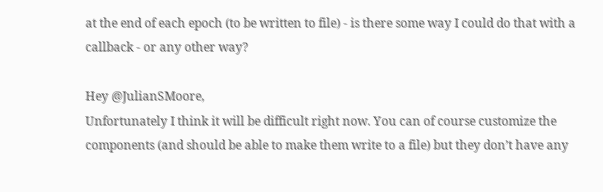at the end of each epoch (to be written to file) - is there some way I could do that with a callback - or any other way?

Hey @JulianSMoore,
Unfortunately I think it will be difficult right now. You can of course customize the components (and should be able to make them write to a file) but they don’t have any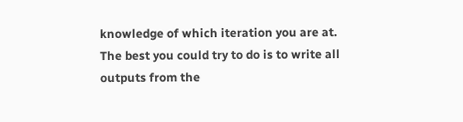knowledge of which iteration you are at.
The best you could try to do is to write all outputs from the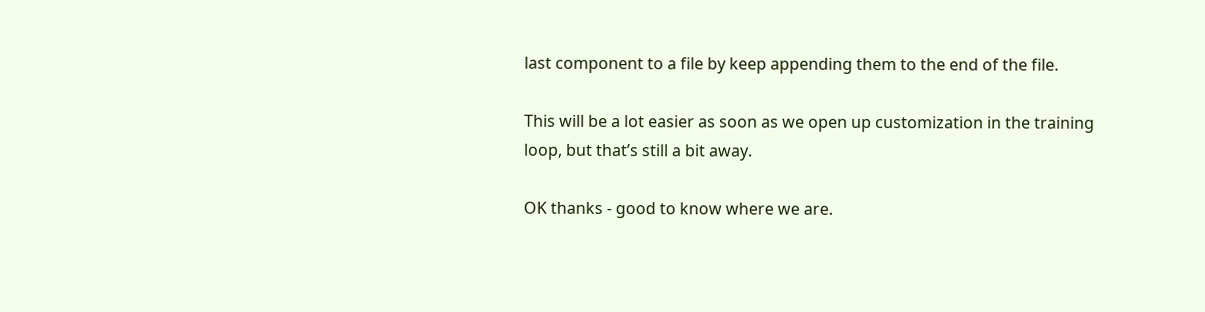last component to a file by keep appending them to the end of the file.

This will be a lot easier as soon as we open up customization in the training loop, but that’s still a bit away.

OK thanks - good to know where we are.